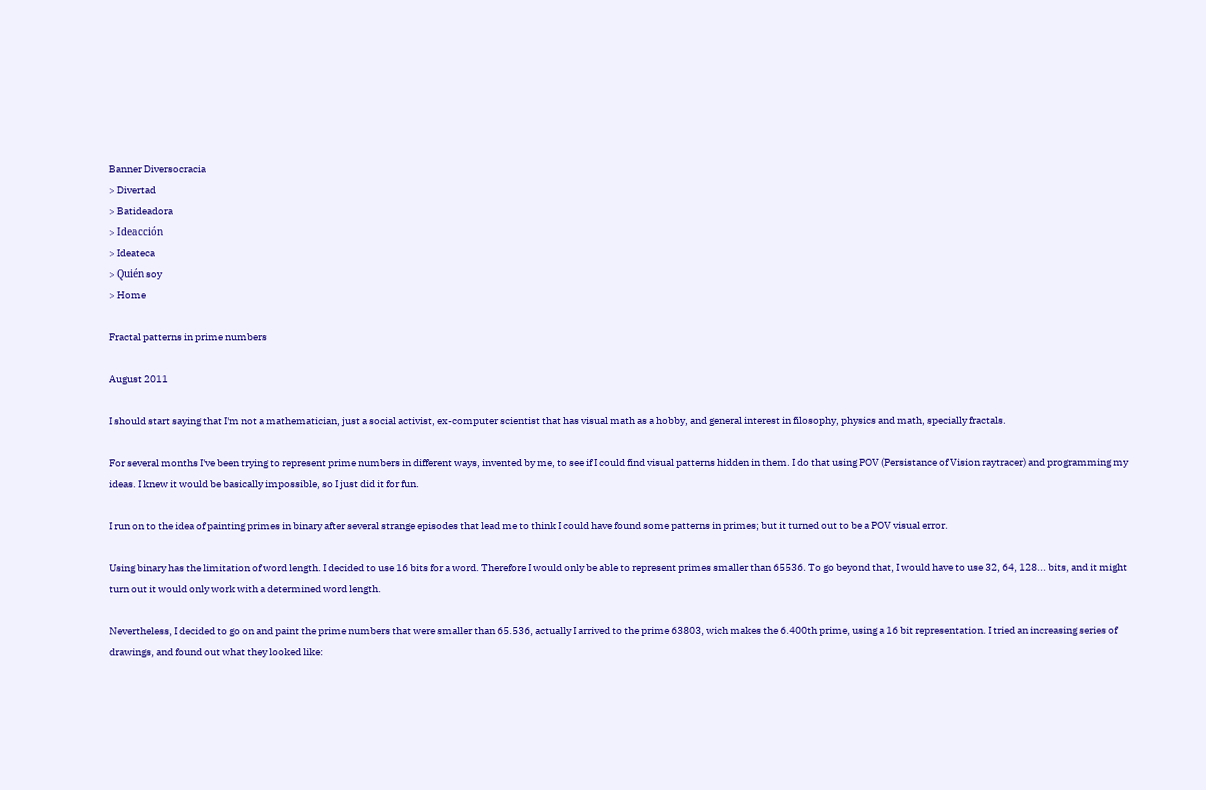Banner Diversocracia
> Divertad
> Batideadora
> Ideacción
> Ideateca
> Quién soy
> Home

Fractal patterns in prime numbers

August 2011

I should start saying that I'm not a mathematician, just a social activist, ex-computer scientist that has visual math as a hobby, and general interest in filosophy, physics and math, specially fractals.

For several months I've been trying to represent prime numbers in different ways, invented by me, to see if I could find visual patterns hidden in them. I do that using POV (Persistance of Vision raytracer) and programming my ideas. I knew it would be basically impossible, so I just did it for fun.

I run on to the idea of painting primes in binary after several strange episodes that lead me to think I could have found some patterns in primes; but it turned out to be a POV visual error.

Using binary has the limitation of word length. I decided to use 16 bits for a word. Therefore I would only be able to represent primes smaller than 65536. To go beyond that, I would have to use 32, 64, 128... bits, and it might turn out it would only work with a determined word length.

Nevertheless, I decided to go on and paint the prime numbers that were smaller than 65.536, actually I arrived to the prime 63803, wich makes the 6.400th prime, using a 16 bit representation. I tried an increasing series of drawings, and found out what they looked like: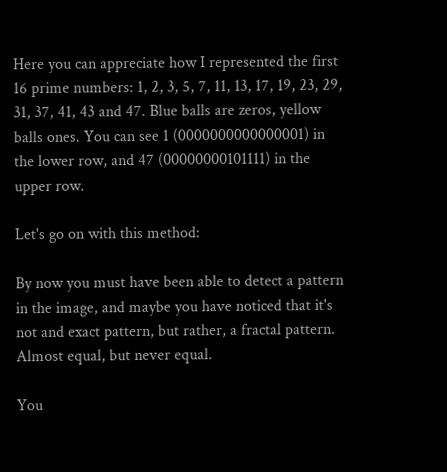Here you can appreciate how I represented the first 16 prime numbers: 1, 2, 3, 5, 7, 11, 13, 17, 19, 23, 29, 31, 37, 41, 43 and 47. Blue balls are zeros, yellow balls ones. You can see 1 (0000000000000001) in the lower row, and 47 (00000000101111) in the upper row.

Let's go on with this method:

By now you must have been able to detect a pattern in the image, and maybe you have noticed that it's not and exact pattern, but rather, a fractal pattern. Almost equal, but never equal.

You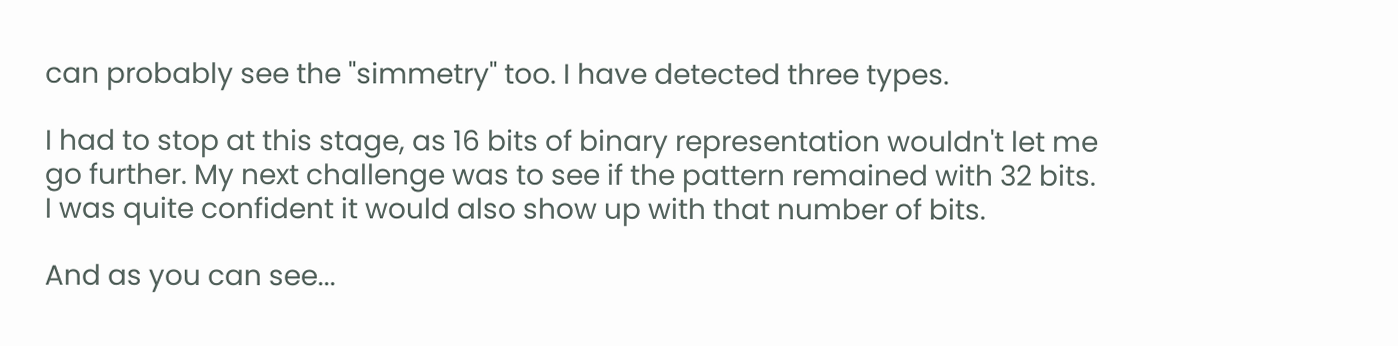can probably see the "simmetry" too. I have detected three types.

I had to stop at this stage, as 16 bits of binary representation wouldn't let me go further. My next challenge was to see if the pattern remained with 32 bits. I was quite confident it would also show up with that number of bits.

And as you can see...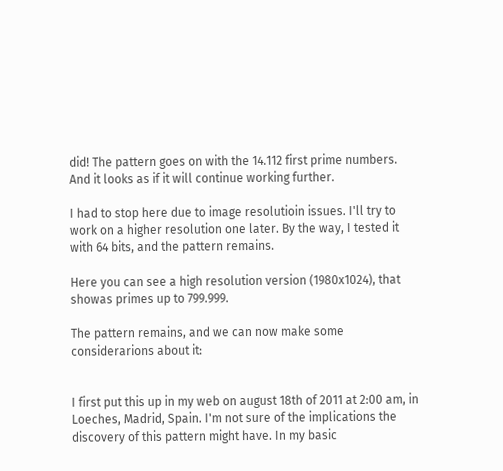did! The pattern goes on with the 14.112 first prime numbers. And it looks as if it will continue working further.

I had to stop here due to image resolutioin issues. I'll try to work on a higher resolution one later. By the way, I tested it with 64 bits, and the pattern remains.

Here you can see a high resolution version (1980x1024), that showas primes up to 799.999.

The pattern remains, and we can now make some considerarions about it:


I first put this up in my web on august 18th of 2011 at 2:00 am, in Loeches, Madrid, Spain. I'm not sure of the implications the discovery of this pattern might have. In my basic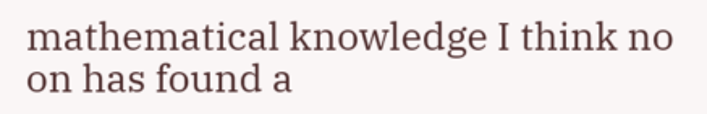mathematical knowledge I think no on has found a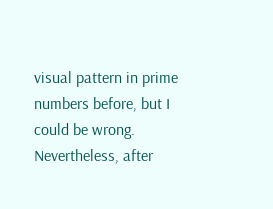visual pattern in prime numbers before, but I could be wrong. Nevertheless, after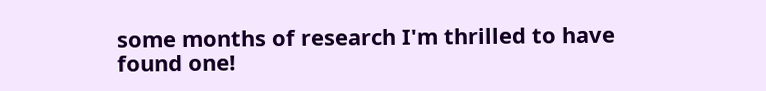some months of research I'm thrilled to have found one!